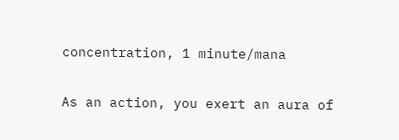concentration, 1 minute/mana

As an action, you exert an aura of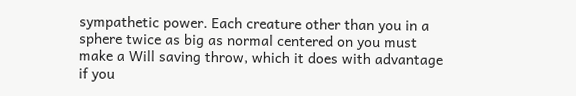sympathetic power. Each creature other than you in a sphere twice as big as normal centered on you must make a Will saving throw, which it does with advantage if you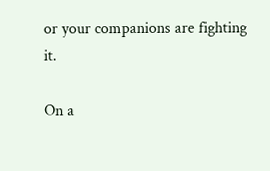or your companions are fighting it.

On a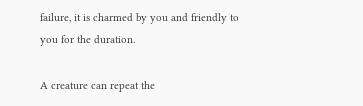failure, it is charmed by you and friendly to you for the duration.

A creature can repeat the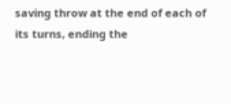saving throw at the end of each of its turns, ending the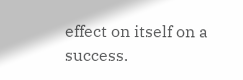effect on itself on a success.